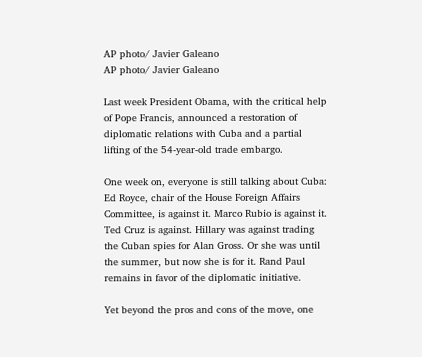AP photo/ Javier Galeano
AP photo/ Javier Galeano

Last week President Obama, with the critical help of Pope Francis, announced a restoration of diplomatic relations with Cuba and a partial lifting of the 54-year-old trade embargo.

One week on, everyone is still talking about Cuba: Ed Royce, chair of the House Foreign Affairs Committee, is against it. Marco Rubio is against it. Ted Cruz is against. Hillary was against trading the Cuban spies for Alan Gross. Or she was until the summer, but now she is for it. Rand Paul remains in favor of the diplomatic initiative.

Yet beyond the pros and cons of the move, one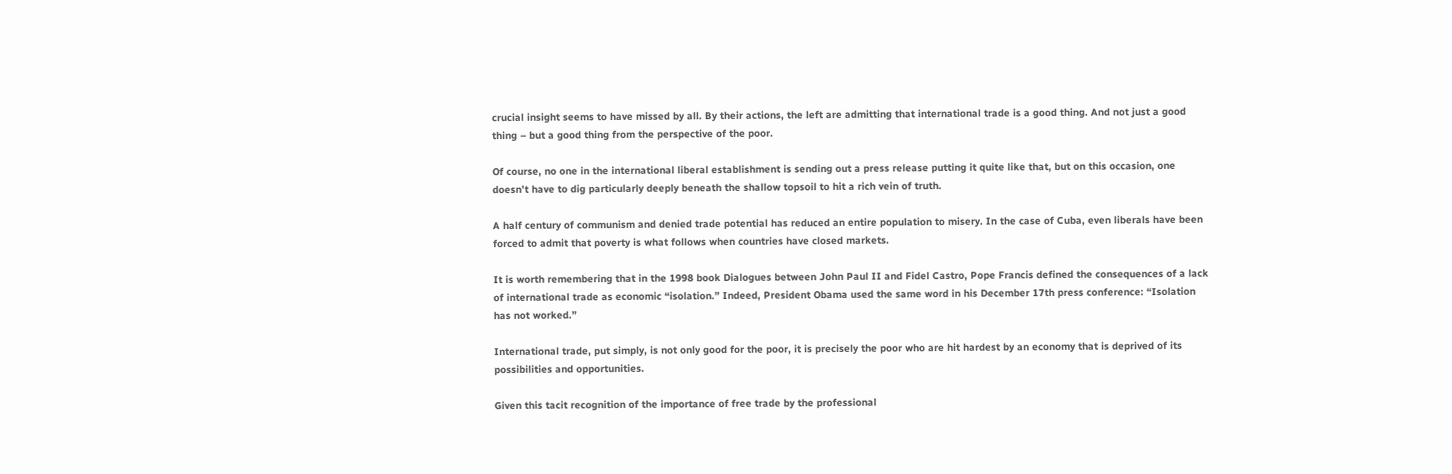crucial insight seems to have missed by all. By their actions, the left are admitting that international trade is a good thing. And not just a good thing – but a good thing from the perspective of the poor.

Of course, no one in the international liberal establishment is sending out a press release putting it quite like that, but on this occasion, one doesn’t have to dig particularly deeply beneath the shallow topsoil to hit a rich vein of truth.

A half century of communism and denied trade potential has reduced an entire population to misery. In the case of Cuba, even liberals have been forced to admit that poverty is what follows when countries have closed markets.

It is worth remembering that in the 1998 book Dialogues between John Paul II and Fidel Castro, Pope Francis defined the consequences of a lack of international trade as economic “isolation.” Indeed, President Obama used the same word in his December 17th press conference: “Isolation has not worked.”

International trade, put simply, is not only good for the poor, it is precisely the poor who are hit hardest by an economy that is deprived of its possibilities and opportunities.

Given this tacit recognition of the importance of free trade by the professional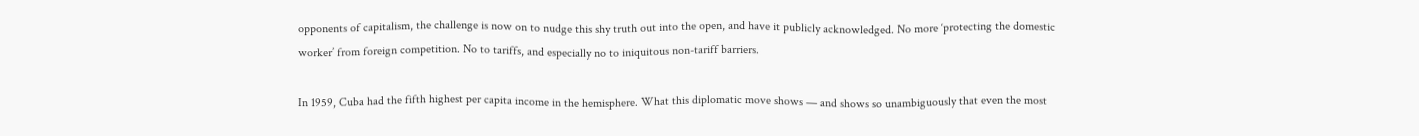opponents of capitalism, the challenge is now on to nudge this shy truth out into the open, and have it publicly acknowledged. No more ‘protecting the domestic worker’ from foreign competition. No to tariffs, and especially no to iniquitous non-tariff barriers.

In 1959, Cuba had the fifth highest per capita income in the hemisphere. What this diplomatic move shows — and shows so unambiguously that even the most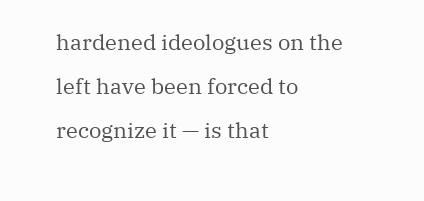hardened ideologues on the left have been forced to recognize it — is that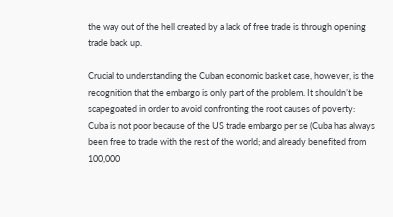the way out of the hell created by a lack of free trade is through opening trade back up.

Crucial to understanding the Cuban economic basket case, however, is the recognition that the embargo is only part of the problem. It shouldn’t be scapegoated in order to avoid confronting the root causes of poverty: Cuba is not poor because of the US trade embargo per se (Cuba has always been free to trade with the rest of the world; and already benefited from 100,000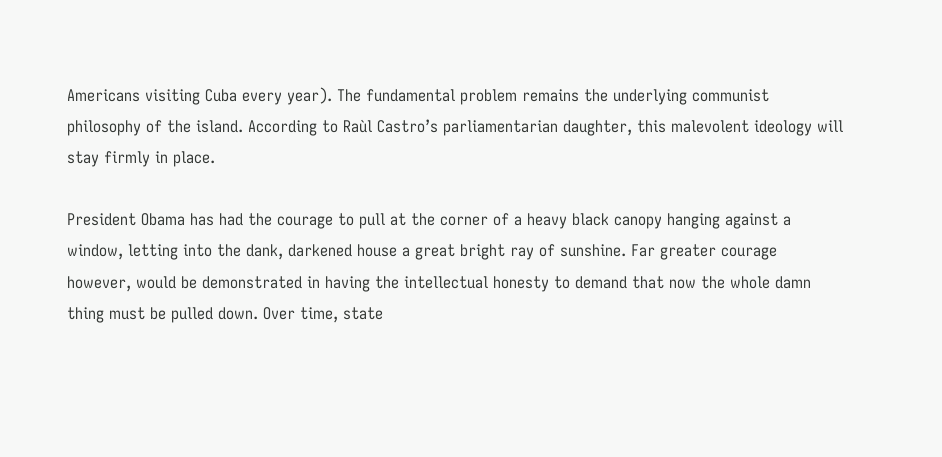Americans visiting Cuba every year). The fundamental problem remains the underlying communist philosophy of the island. According to Raùl Castro’s parliamentarian daughter, this malevolent ideology will stay firmly in place.

President Obama has had the courage to pull at the corner of a heavy black canopy hanging against a window, letting into the dank, darkened house a great bright ray of sunshine. Far greater courage however, would be demonstrated in having the intellectual honesty to demand that now the whole damn thing must be pulled down. Over time, state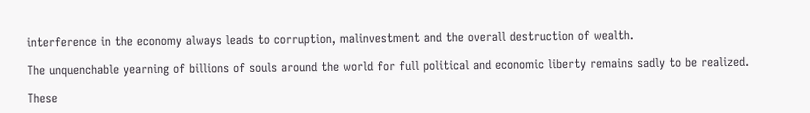interference in the economy always leads to corruption, malinvestment and the overall destruction of wealth.

The unquenchable yearning of billions of souls around the world for full political and economic liberty remains sadly to be realized.

These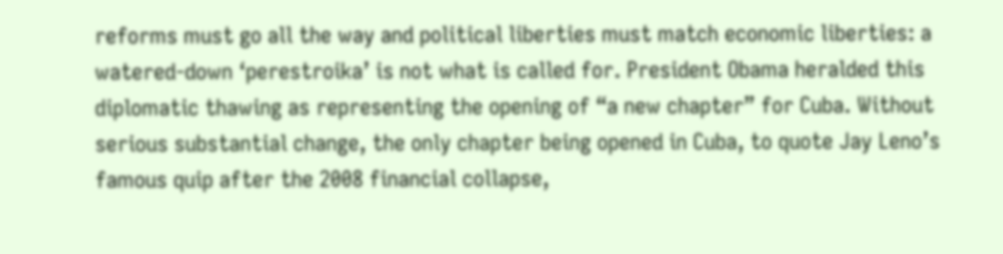reforms must go all the way and political liberties must match economic liberties: a watered-down ‘perestroika’ is not what is called for. President Obama heralded this diplomatic thawing as representing the opening of “a new chapter” for Cuba. Without serious substantial change, the only chapter being opened in Cuba, to quote Jay Leno’s famous quip after the 2008 financial collapse,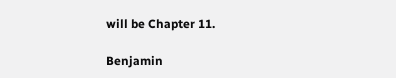will be Chapter 11.

Benjamin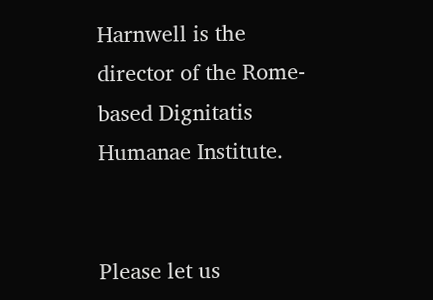Harnwell is the director of the Rome-based Dignitatis Humanae Institute.


Please let us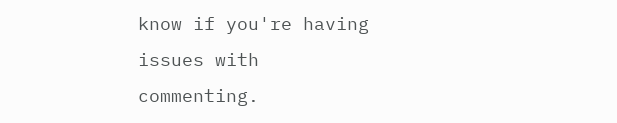know if you're having issues with commenting.